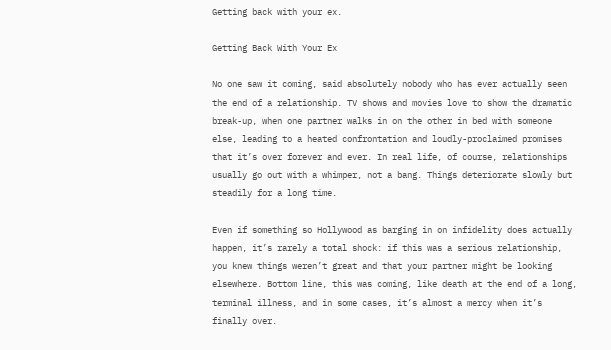Getting back with your ex.

Getting Back With Your Ex

No one saw it coming, said absolutely nobody who has ever actually seen the end of a relationship. TV shows and movies love to show the dramatic break-up, when one partner walks in on the other in bed with someone else, leading to a heated confrontation and loudly-proclaimed promises that it’s over forever and ever. In real life, of course, relationships usually go out with a whimper, not a bang. Things deteriorate slowly but steadily for a long time.

Even if something so Hollywood as barging in on infidelity does actually happen, it’s rarely a total shock: if this was a serious relationship, you knew things weren’t great and that your partner might be looking elsewhere. Bottom line, this was coming, like death at the end of a long, terminal illness, and in some cases, it’s almost a mercy when it’s finally over.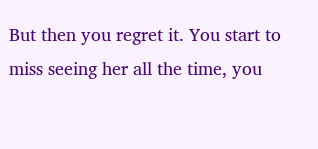But then you regret it. You start to miss seeing her all the time, you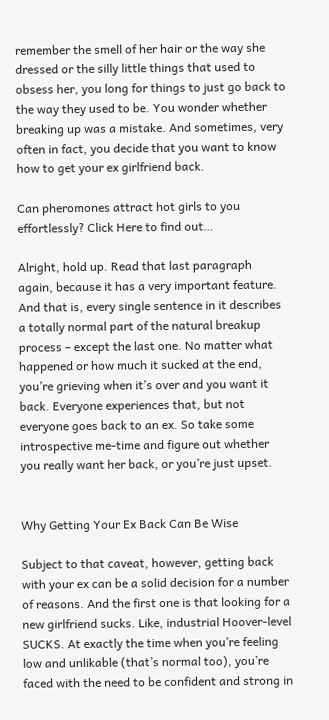remember the smell of her hair or the way she dressed or the silly little things that used to obsess her, you long for things to just go back to the way they used to be. You wonder whether breaking up was a mistake. And sometimes, very often in fact, you decide that you want to know how to get your ex girlfriend back.

Can pheromones attract hot girls to you effortlessly? Click Here to find out…

Alright, hold up. Read that last paragraph again, because it has a very important feature. And that is, every single sentence in it describes a totally normal part of the natural breakup process – except the last one. No matter what happened or how much it sucked at the end, you’re grieving when it’s over and you want it back. Everyone experiences that, but not everyone goes back to an ex. So take some introspective me-time and figure out whether you really want her back, or you’re just upset.


Why Getting Your Ex Back Can Be Wise

Subject to that caveat, however, getting back with your ex can be a solid decision for a number of reasons. And the first one is that looking for a new girlfriend sucks. Like, industrial Hoover-level SUCKS. At exactly the time when you’re feeling low and unlikable (that’s normal too), you’re faced with the need to be confident and strong in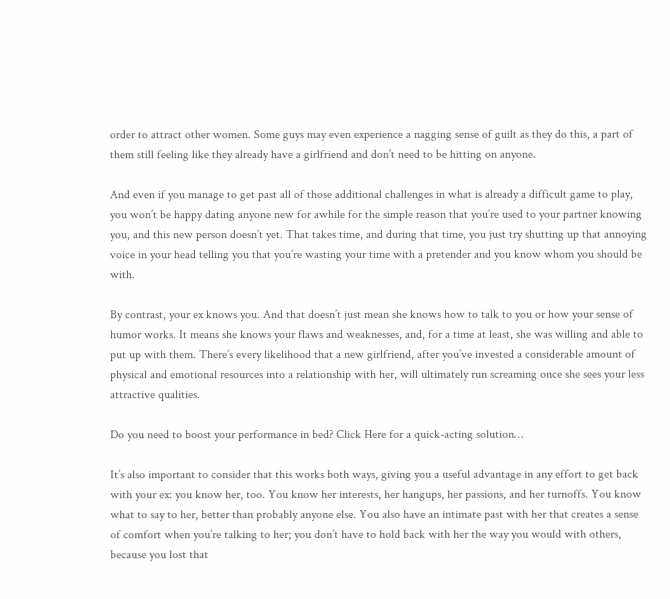order to attract other women. Some guys may even experience a nagging sense of guilt as they do this, a part of them still feeling like they already have a girlfriend and don’t need to be hitting on anyone.

And even if you manage to get past all of those additional challenges in what is already a difficult game to play, you won’t be happy dating anyone new for awhile for the simple reason that you’re used to your partner knowing you, and this new person doesn’t yet. That takes time, and during that time, you just try shutting up that annoying voice in your head telling you that you’re wasting your time with a pretender and you know whom you should be with.

By contrast, your ex knows you. And that doesn’t just mean she knows how to talk to you or how your sense of humor works. It means she knows your flaws and weaknesses, and, for a time at least, she was willing and able to put up with them. There’s every likelihood that a new girlfriend, after you’ve invested a considerable amount of physical and emotional resources into a relationship with her, will ultimately run screaming once she sees your less attractive qualities.

Do you need to boost your performance in bed? Click Here for a quick-acting solution…

It’s also important to consider that this works both ways, giving you a useful advantage in any effort to get back with your ex: you know her, too. You know her interests, her hangups, her passions, and her turnoffs. You know what to say to her, better than probably anyone else. You also have an intimate past with her that creates a sense of comfort when you’re talking to her; you don’t have to hold back with her the way you would with others, because you lost that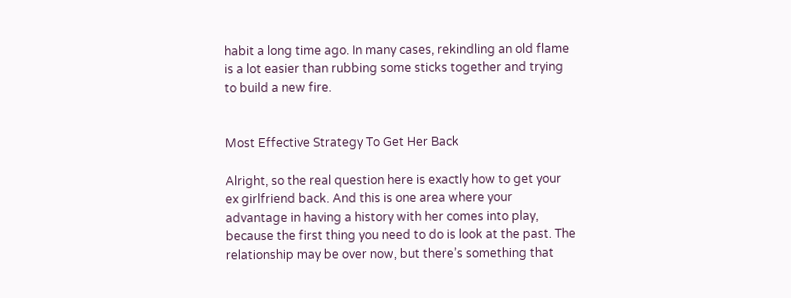habit a long time ago. In many cases, rekindling an old flame is a lot easier than rubbing some sticks together and trying to build a new fire.


Most Effective Strategy To Get Her Back

Alright, so the real question here is exactly how to get your ex girlfriend back. And this is one area where your advantage in having a history with her comes into play, because the first thing you need to do is look at the past. The relationship may be over now, but there’s something that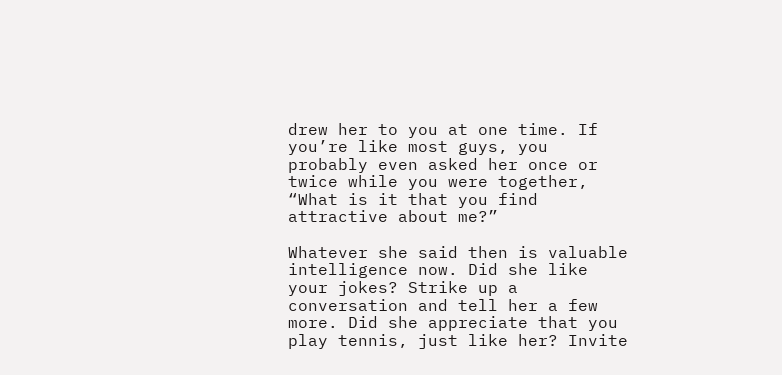drew her to you at one time. If you’re like most guys, you probably even asked her once or twice while you were together, “What is it that you find attractive about me?”

Whatever she said then is valuable intelligence now. Did she like your jokes? Strike up a conversation and tell her a few more. Did she appreciate that you play tennis, just like her? Invite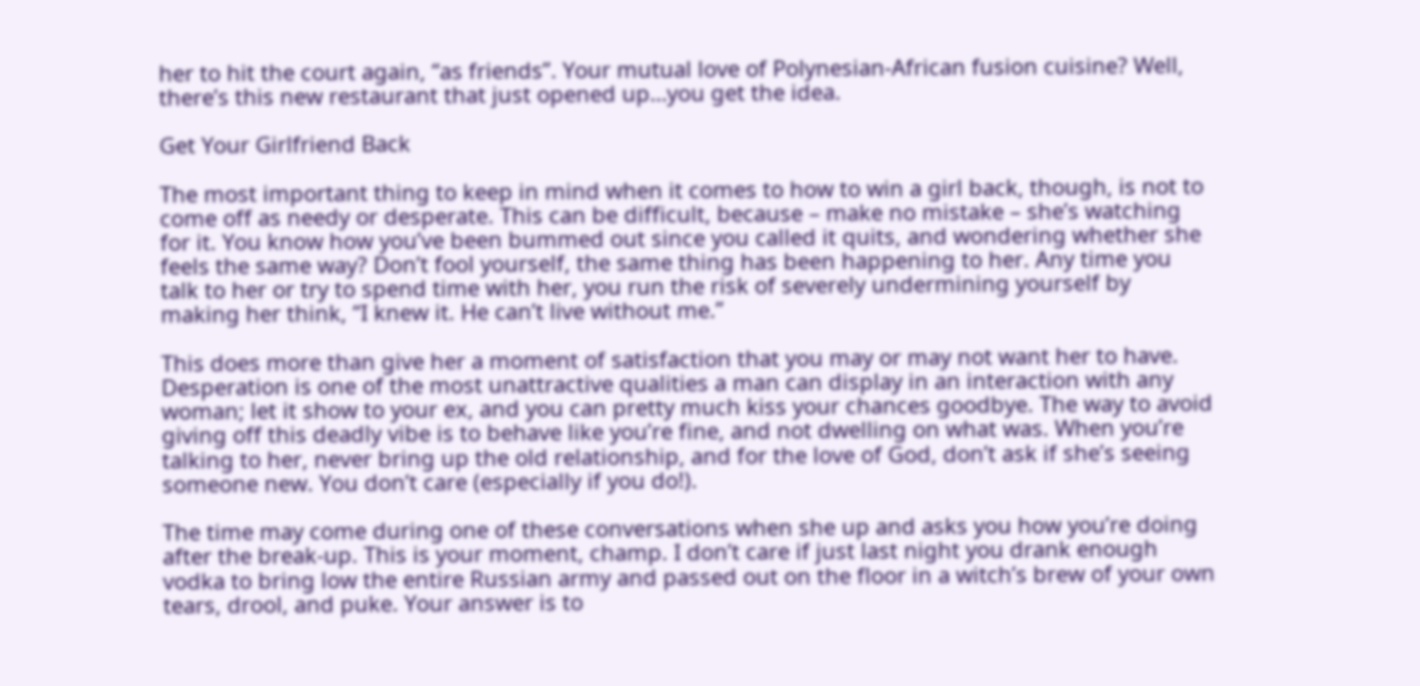her to hit the court again, “as friends”. Your mutual love of Polynesian-African fusion cuisine? Well, there’s this new restaurant that just opened up…you get the idea.

Get Your Girlfriend Back

The most important thing to keep in mind when it comes to how to win a girl back, though, is not to come off as needy or desperate. This can be difficult, because – make no mistake – she’s watching for it. You know how you’ve been bummed out since you called it quits, and wondering whether she feels the same way? Don’t fool yourself, the same thing has been happening to her. Any time you talk to her or try to spend time with her, you run the risk of severely undermining yourself by making her think, “I knew it. He can’t live without me.”

This does more than give her a moment of satisfaction that you may or may not want her to have. Desperation is one of the most unattractive qualities a man can display in an interaction with any woman; let it show to your ex, and you can pretty much kiss your chances goodbye. The way to avoid giving off this deadly vibe is to behave like you’re fine, and not dwelling on what was. When you’re talking to her, never bring up the old relationship, and for the love of God, don’t ask if she’s seeing someone new. You don’t care (especially if you do!).

The time may come during one of these conversations when she up and asks you how you’re doing after the break-up. This is your moment, champ. I don’t care if just last night you drank enough vodka to bring low the entire Russian army and passed out on the floor in a witch’s brew of your own tears, drool, and puke. Your answer is to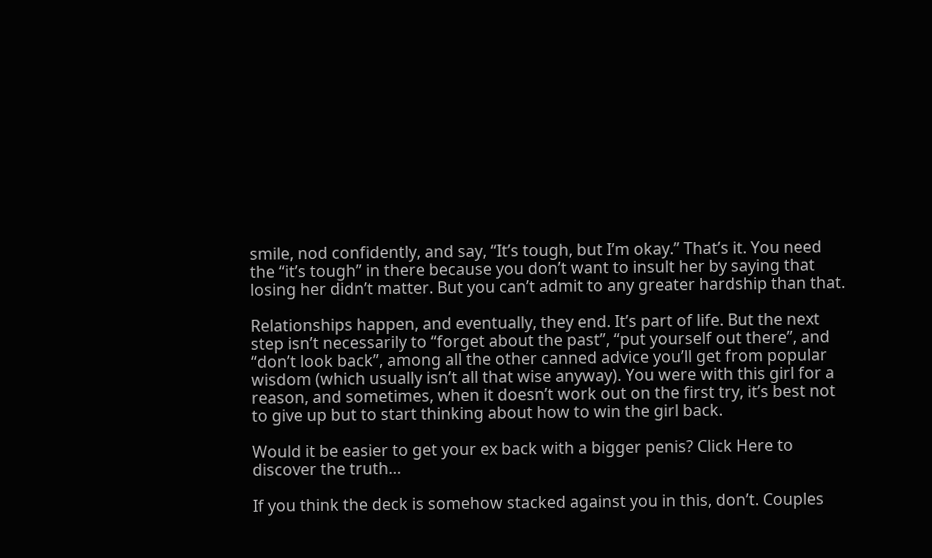smile, nod confidently, and say, “It’s tough, but I’m okay.” That’s it. You need the “it’s tough” in there because you don’t want to insult her by saying that losing her didn’t matter. But you can’t admit to any greater hardship than that.

Relationships happen, and eventually, they end. It’s part of life. But the next step isn’t necessarily to “forget about the past”, “put yourself out there”, and “don’t look back”, among all the other canned advice you’ll get from popular wisdom (which usually isn’t all that wise anyway). You were with this girl for a reason, and sometimes, when it doesn’t work out on the first try, it’s best not to give up but to start thinking about how to win the girl back.

Would it be easier to get your ex back with a bigger penis? Click Here to discover the truth…

If you think the deck is somehow stacked against you in this, don’t. Couples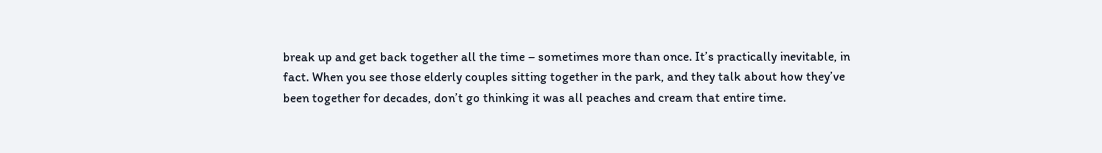break up and get back together all the time – sometimes more than once. It’s practically inevitable, in fact. When you see those elderly couples sitting together in the park, and they talk about how they’ve been together for decades, don’t go thinking it was all peaches and cream that entire time.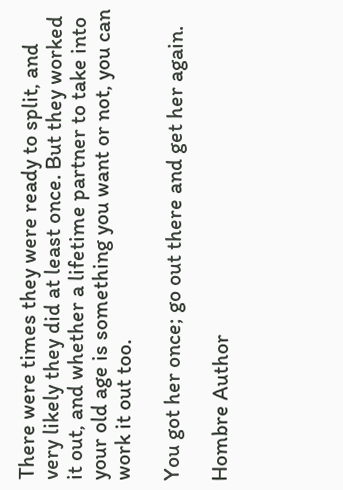There were times they were ready to split, and very likely they did at least once. But they worked it out, and whether a lifetime partner to take into your old age is something you want or not, you can work it out too.

You got her once; go out there and get her again.

Hombre Author